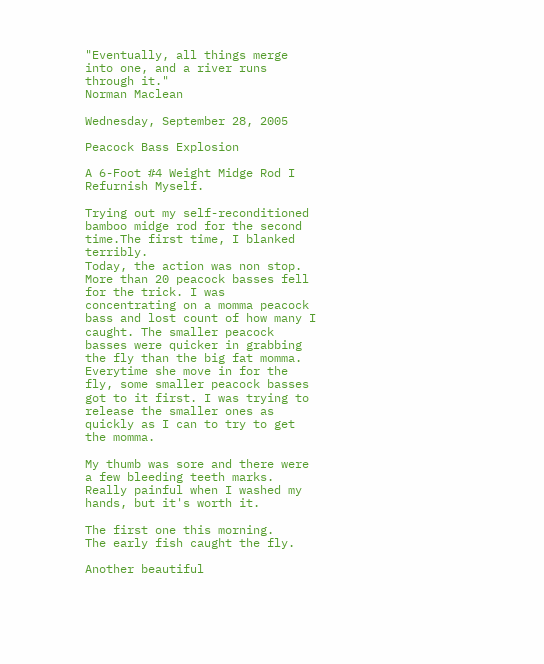"Eventually, all things merge into one, and a river runs through it."
Norman Maclean

Wednesday, September 28, 2005

Peacock Bass Explosion

A 6-Foot #4 Weight Midge Rod I Refurnish Myself.

Trying out my self-reconditioned bamboo midge rod for the second time.The first time, I blanked terribly.
Today, the action was non stop. More than 20 peacock basses fell for the trick. I was concentrating on a momma peacock bass and lost count of how many I caught. The smaller peacock basses were quicker in grabbing the fly than the big fat momma. Everytime she move in for the fly, some smaller peacock basses got to it first. I was trying to release the smaller ones as quickly as I can to try to get the momma.

My thumb was sore and there were a few bleeding teeth marks.
Really painful when I washed my hands, but it's worth it.

The first one this morning.
The early fish caught the fly.

Another beautiful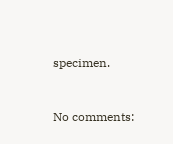specimen.


No comments: